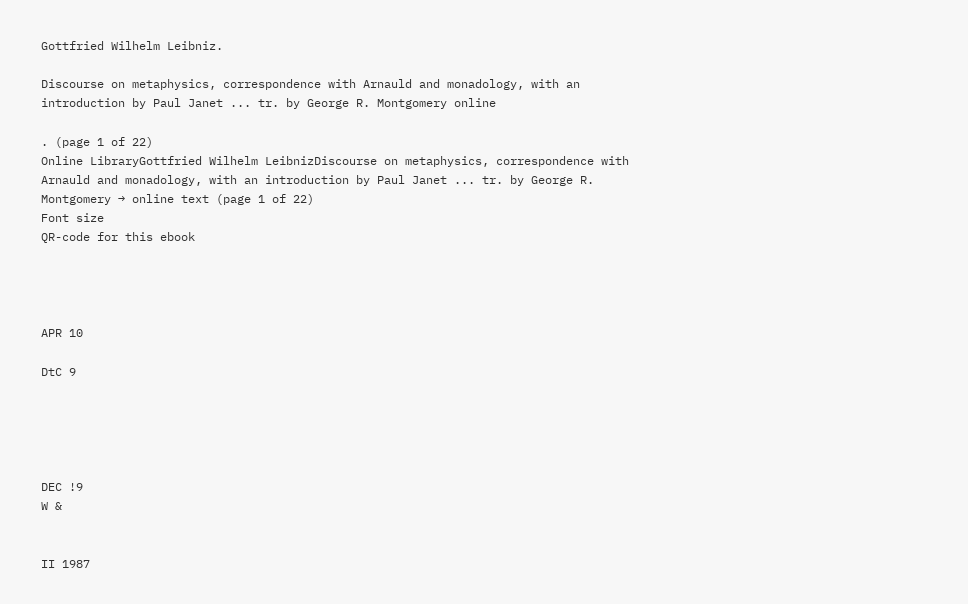Gottfried Wilhelm Leibniz.

Discourse on metaphysics, correspondence with Arnauld and monadology, with an introduction by Paul Janet ... tr. by George R. Montgomery online

. (page 1 of 22)
Online LibraryGottfried Wilhelm LeibnizDiscourse on metaphysics, correspondence with Arnauld and monadology, with an introduction by Paul Janet ... tr. by George R. Montgomery → online text (page 1 of 22)
Font size
QR-code for this ebook




APR 10

DtC 9





DEC !9
W &


II 1987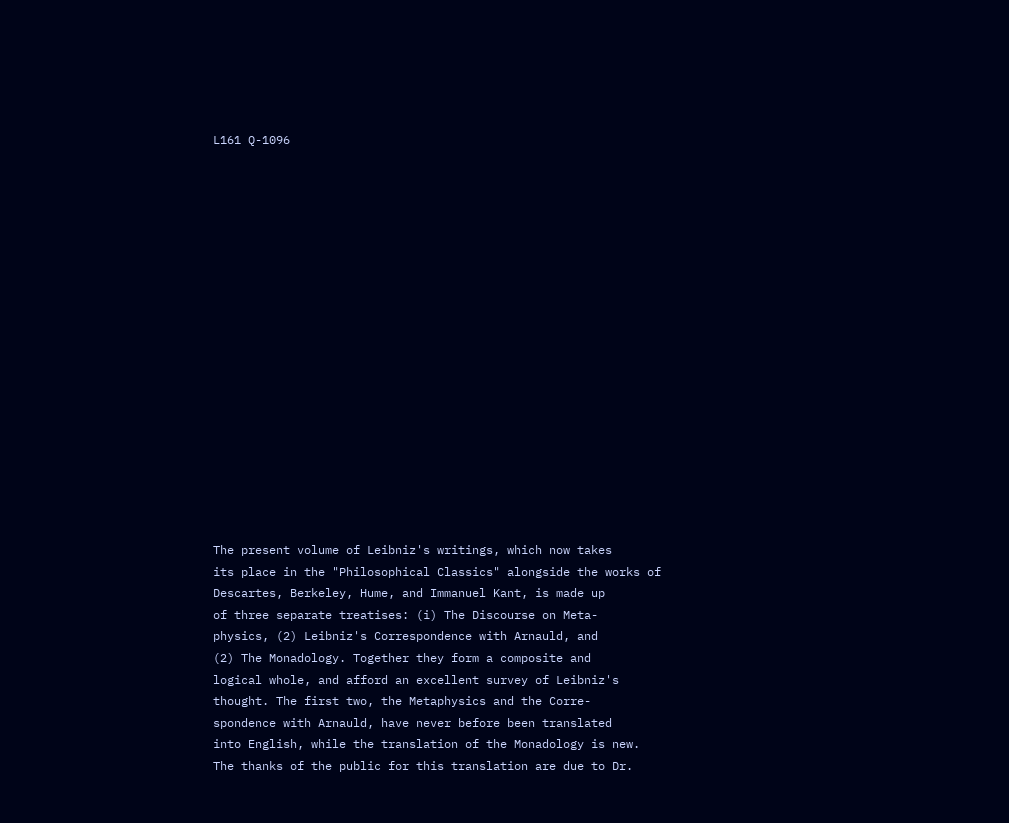L161 Q-1096


















The present volume of Leibniz's writings, which now takes
its place in the "Philosophical Classics" alongside the works of
Descartes, Berkeley, Hume, and Immanuel Kant, is made up
of three separate treatises: (i) The Discourse on Meta-
physics, (2) Leibniz's Correspondence with Arnauld, and
(2) The Monadology. Together they form a composite and
logical whole, and afford an excellent survey of Leibniz's
thought. The first two, the Metaphysics and the Corre-
spondence with Arnauld, have never before been translated
into English, while the translation of the Monadology is new.
The thanks of the public for this translation are due to Dr.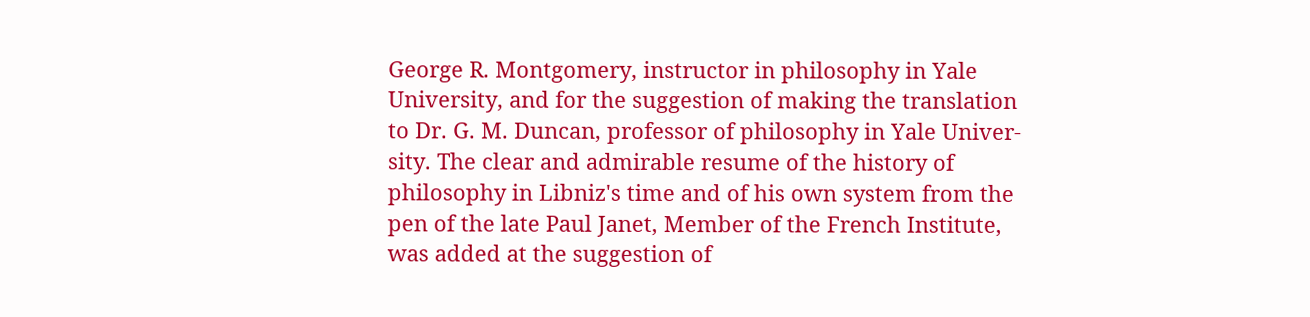George R. Montgomery, instructor in philosophy in Yale
University, and for the suggestion of making the translation
to Dr. G. M. Duncan, professor of philosophy in Yale Univer-
sity. The clear and admirable resume of the history of
philosophy in Libniz's time and of his own system from the
pen of the late Paul Janet, Member of the French Institute,
was added at the suggestion of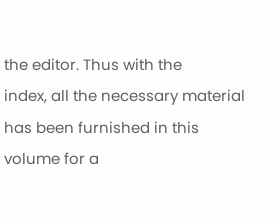the editor. Thus with the
index, all the necessary material has been furnished in this
volume for a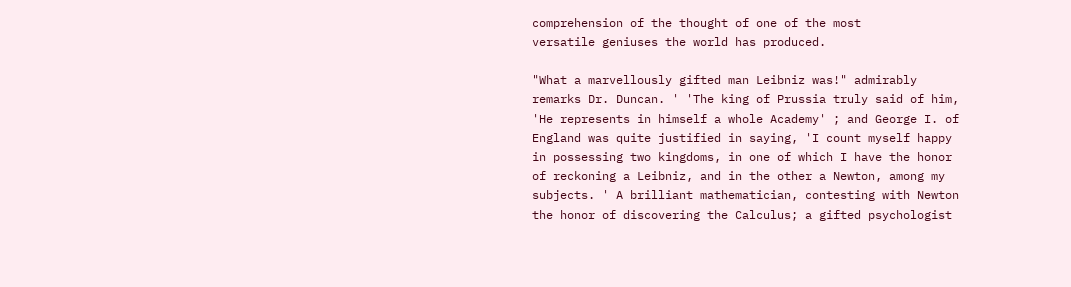comprehension of the thought of one of the most
versatile geniuses the world has produced.

"What a marvellously gifted man Leibniz was!" admirably
remarks Dr. Duncan. ' 'The king of Prussia truly said of him,
'He represents in himself a whole Academy' ; and George I. of
England was quite justified in saying, 'I count myself happy
in possessing two kingdoms, in one of which I have the honor
of reckoning a Leibniz, and in the other a Newton, among my
subjects. ' A brilliant mathematician, contesting with Newton
the honor of discovering the Calculus; a gifted psychologist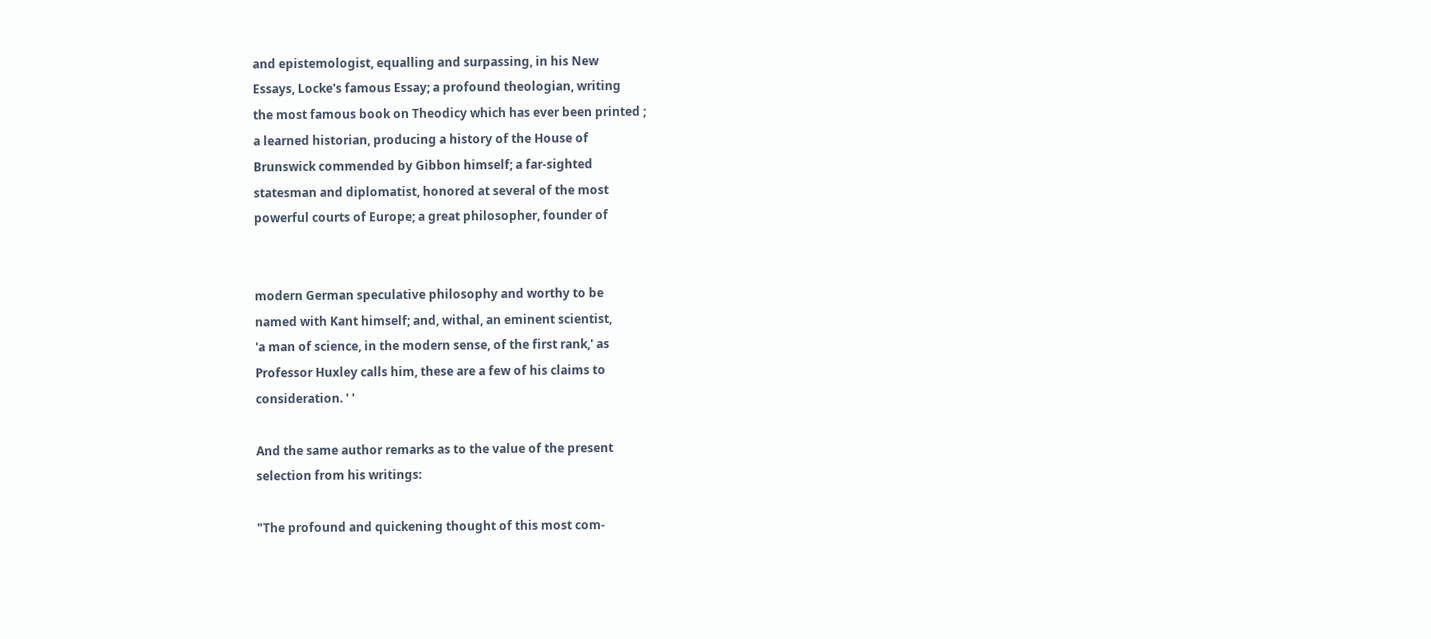and epistemologist, equalling and surpassing, in his New
Essays, Locke's famous Essay; a profound theologian, writing
the most famous book on Theodicy which has ever been printed ;
a learned historian, producing a history of the House of
Brunswick commended by Gibbon himself; a far-sighted
statesman and diplomatist, honored at several of the most
powerful courts of Europe; a great philosopher, founder of


modern German speculative philosophy and worthy to be
named with Kant himself; and, withal, an eminent scientist,
'a man of science, in the modern sense, of the first rank,' as
Professor Huxley calls him, these are a few of his claims to
consideration. ' '

And the same author remarks as to the value of the present
selection from his writings:

"The profound and quickening thought of this most com-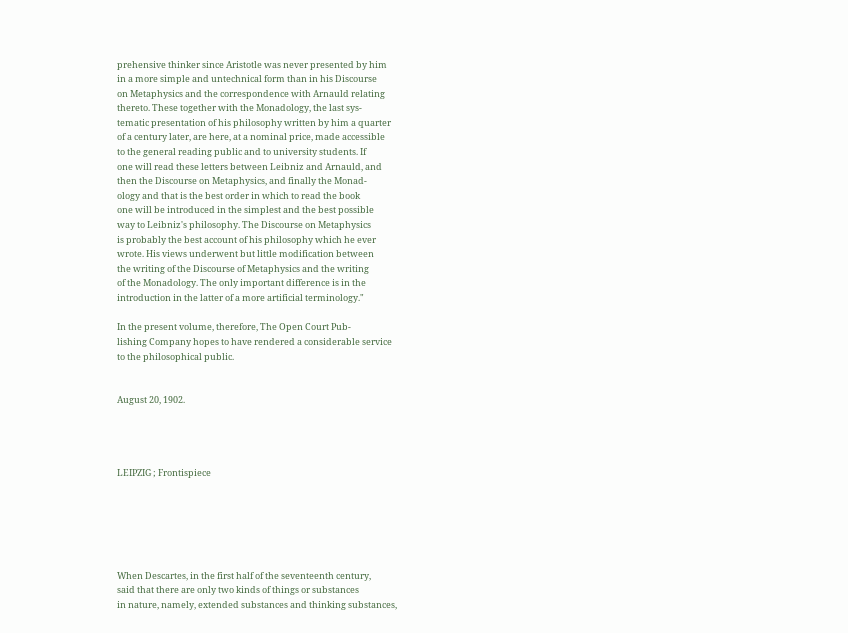prehensive thinker since Aristotle was never presented by him
in a more simple and untechnical form than in his Discourse
on Metaphysics and the correspondence with Arnauld relating
thereto. These together with the Monadology, the last sys-
tematic presentation of his philosophy written by him a quarter
of a century later, are here, at a nominal price, made accessible
to the general reading public and to university students. If
one will read these letters between Leibniz and Arnauld, and
then the Discourse on Metaphysics, and finally the Monad-
ology and that is the best order in which to read the book
one will be introduced in the simplest and the best possible
way to Leibniz's philosophy. The Discourse on Metaphysics
is probably the best account of his philosophy which he ever
wrote. His views underwent but little modification between
the writing of the Discourse of Metaphysics and the writing
of the Monadology. The only important difference is in the
introduction in the latter of a more artificial terminology."

In the present volume, therefore, The Open Court Pub-
lishing Company hopes to have rendered a considerable service
to the philosophical public.


August 20, 1902.




LEIPZIG ; Frontispiece






When Descartes, in the first half of the seventeenth century,
said that there are only two kinds of things or substances
in nature, namely, extended substances and thinking substances,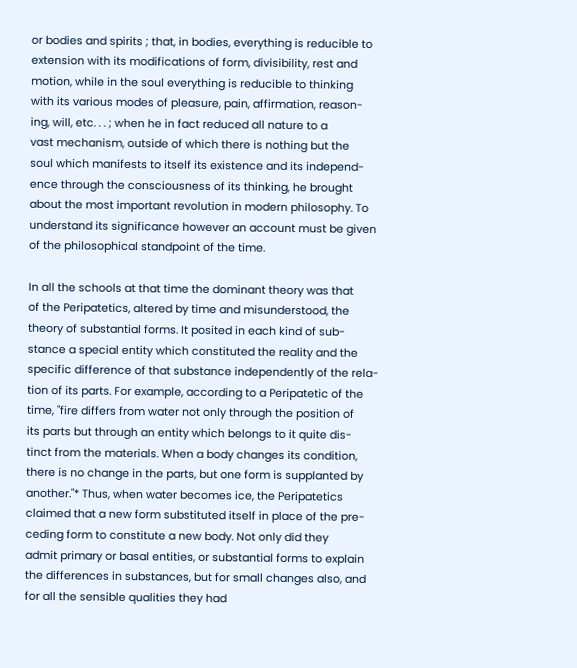or bodies and spirits ; that, in bodies, everything is reducible to
extension with its modifications of form, divisibility, rest and
motion, while in the soul everything is reducible to thinking
with its various modes of pleasure, pain, affirmation, reason-
ing, will, etc. . . ; when he in fact reduced all nature to a
vast mechanism, outside of which there is nothing but the
soul which manifests to itself its existence and its independ-
ence through the consciousness of its thinking, he brought
about the most important revolution in modern philosophy. To
understand its significance however an account must be given
of the philosophical standpoint of the time.

In all the schools at that time the dominant theory was that
of the Peripatetics, altered by time and misunderstood, the
theory of substantial forms. It posited in each kind of sub-
stance a special entity which constituted the reality and the
specific difference of that substance independently of the rela-
tion of its parts. For example, according to a Peripatetic of the
time, "fire differs from water not only through the position of
its parts but through an entity which belongs to it quite dis-
tinct from the materials. When a body changes its condition,
there is no change in the parts, but one form is supplanted by
another."* Thus, when water becomes ice, the Peripatetics
claimed that a new form substituted itself in place of the pre-
ceding form to constitute a new body. Not only did they
admit primary or basal entities, or substantial forms to explain
the differences in substances, but for small changes also, and
for all the sensible qualities they had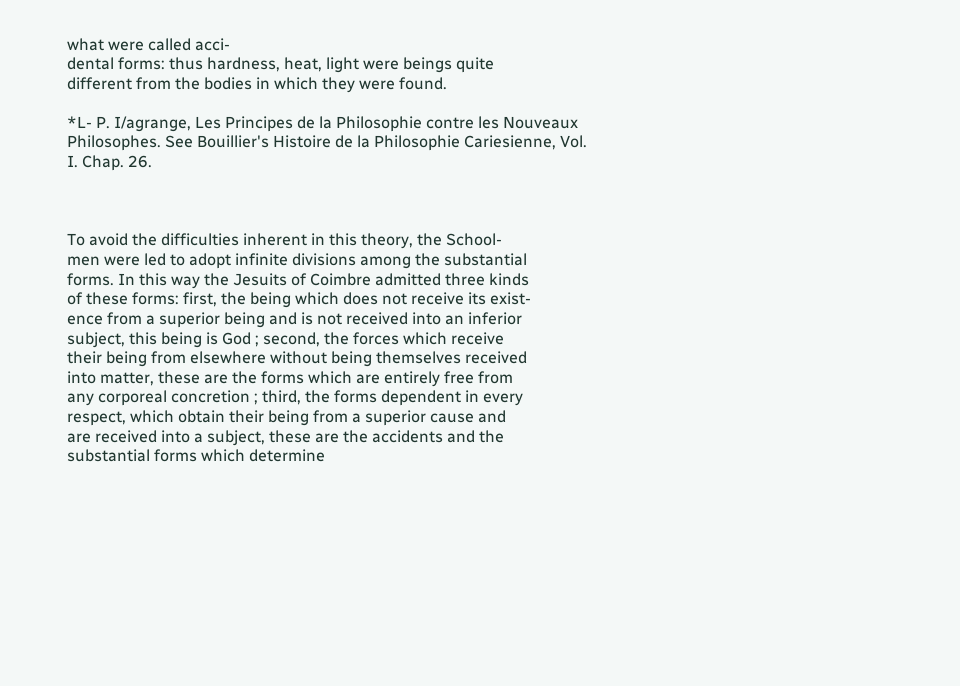what were called acci-
dental forms: thus hardness, heat, light were beings quite
different from the bodies in which they were found.

*L- P. I/agrange, Les Principes de la Philosophie contre les Nouveaux
Philosophes. See Bouillier's Histoire de la Philosophie Cariesienne, Vol.
I. Chap. 26.



To avoid the difficulties inherent in this theory, the School-
men were led to adopt infinite divisions among the substantial
forms. In this way the Jesuits of Coimbre admitted three kinds
of these forms: first, the being which does not receive its exist-
ence from a superior being and is not received into an inferior
subject, this being is God ; second, the forces which receive
their being from elsewhere without being themselves received
into matter, these are the forms which are entirely free from
any corporeal concretion ; third, the forms dependent in every
respect, which obtain their being from a superior cause and
are received into a subject, these are the accidents and the
substantial forms which determine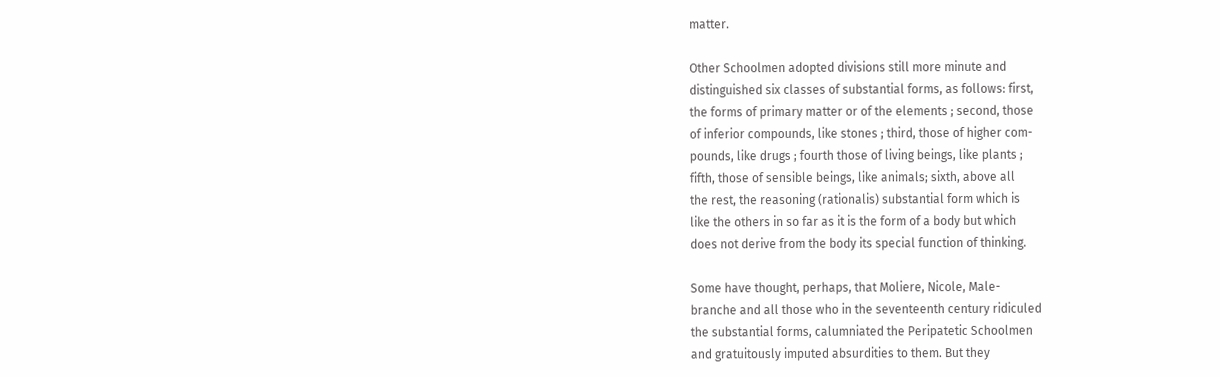matter.

Other Schoolmen adopted divisions still more minute and
distinguished six classes of substantial forms, as follows: first,
the forms of primary matter or of the elements ; second, those
of inferior compounds, like stones ; third, those of higher com-
pounds, like drugs ; fourth those of living beings, like plants ;
fifth, those of sensible beings, like animals; sixth, above all
the rest, the reasoning (rationalis) substantial form which is
like the others in so far as it is the form of a body but which
does not derive from the body its special function of thinking.

Some have thought, perhaps, that Moliere, Nicole, Male-
branche and all those who in the seventeenth century ridiculed
the substantial forms, calumniated the Peripatetic Schoolmen
and gratuitously imputed absurdities to them. But they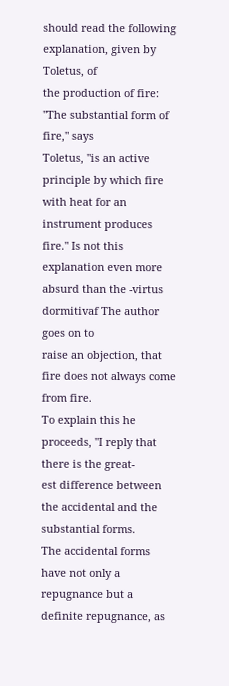should read the following explanation, given by Toletus, of
the production of fire: "The substantial form of fire," says
Toletus, "is an active principle by which fire with heat for an
instrument produces fire." Is not this explanation even more
absurd than the -virtus dormitivaf The author goes on to
raise an objection, that fire does not always come from fire.
To explain this he proceeds, "I reply that there is the great-
est difference between the accidental and the substantial forms.
The accidental forms have not only a repugnance but a
definite repugnance, as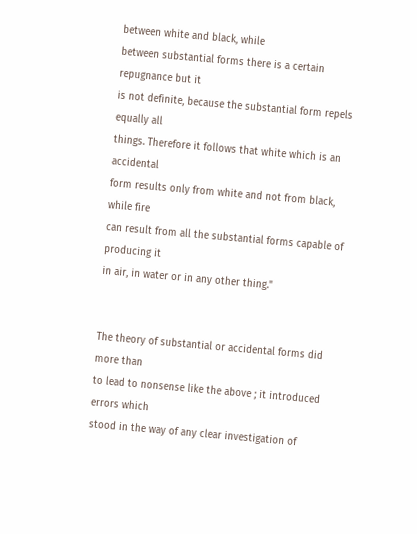between white and black, while
between substantial forms there is a certain repugnance but it
is not definite, because the substantial form repels equally all
things. Therefore it follows that white which is an accidental
form results only from white and not from black, while fire
can result from all the substantial forms capable of producing it
in air, in water or in any other thing."


The theory of substantial or accidental forms did more than
to lead to nonsense like the above ; it introduced errors which
stood in the way of any clear investigation of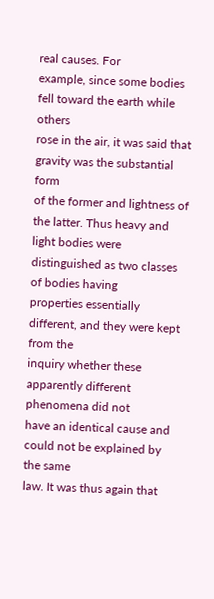real causes. For
example, since some bodies fell toward the earth while others
rose in the air, it was said that gravity was the substantial form
of the former and lightness of the latter. Thus heavy and
light bodies were distinguished as two classes of bodies having
properties essentially different, and they were kept from the
inquiry whether these apparently different phenomena did not
have an identical cause and could not be explained by the same
law. It was thus again that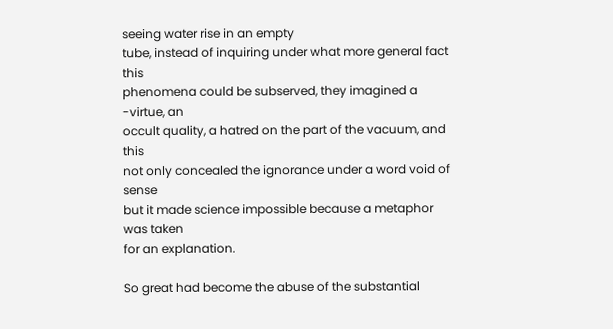seeing water rise in an empty
tube, instead of inquiring under what more general fact this
phenomena could be subserved, they imagined a -virtue, an
occult quality, a hatred on the part of the vacuum, and this
not only concealed the ignorance under a word void of sense
but it made science impossible because a metaphor was taken
for an explanation.

So great had become the abuse of the substantial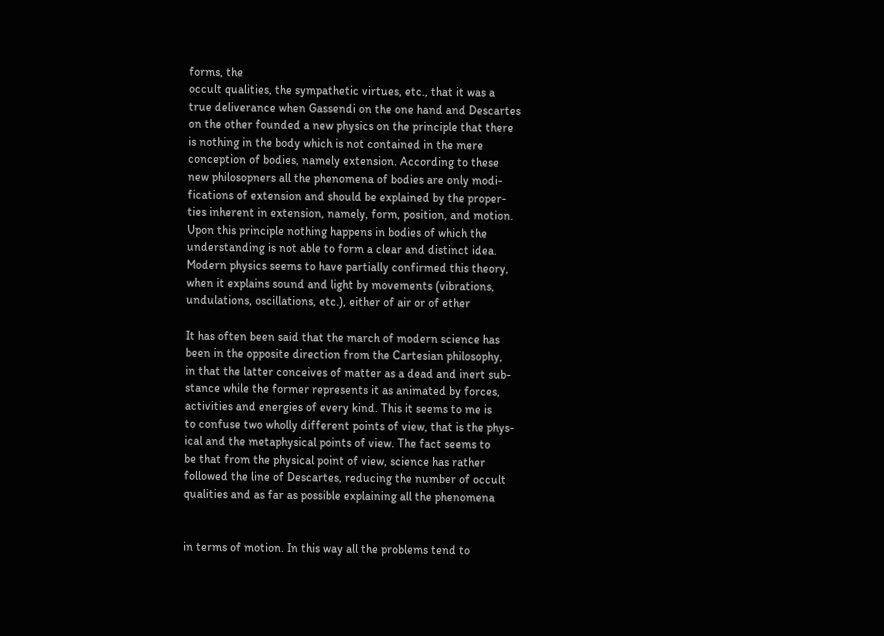forms, the
occult qualities, the sympathetic virtues, etc., that it was a
true deliverance when Gassendi on the one hand and Descartes
on the other founded a new physics on the principle that there
is nothing in the body which is not contained in the mere
conception of bodies, namely extension. According to these
new philosopners all the phenomena of bodies are only modi-
fications of extension and should be explained by the proper-
ties inherent in extension, namely, form, position, and motion.
Upon this principle nothing happens in bodies of which the
understanding is not able to form a clear and distinct idea.
Modern physics seems to have partially confirmed this theory,
when it explains sound and light by movements (vibrations,
undulations, oscillations, etc.), either of air or of ether

It has often been said that the march of modern science has
been in the opposite direction from the Cartesian philosophy,
in that the latter conceives of matter as a dead and inert sub-
stance while the former represents it as animated by forces,
activities and energies of every kind. This it seems to me is
to confuse two wholly different points of view, that is the phys-
ical and the metaphysical points of view. The fact seems to
be that from the physical point of view, science has rather
followed the line of Descartes, reducing the number of occult
qualities and as far as possible explaining all the phenomena


in terms of motion. In this way all the problems tend to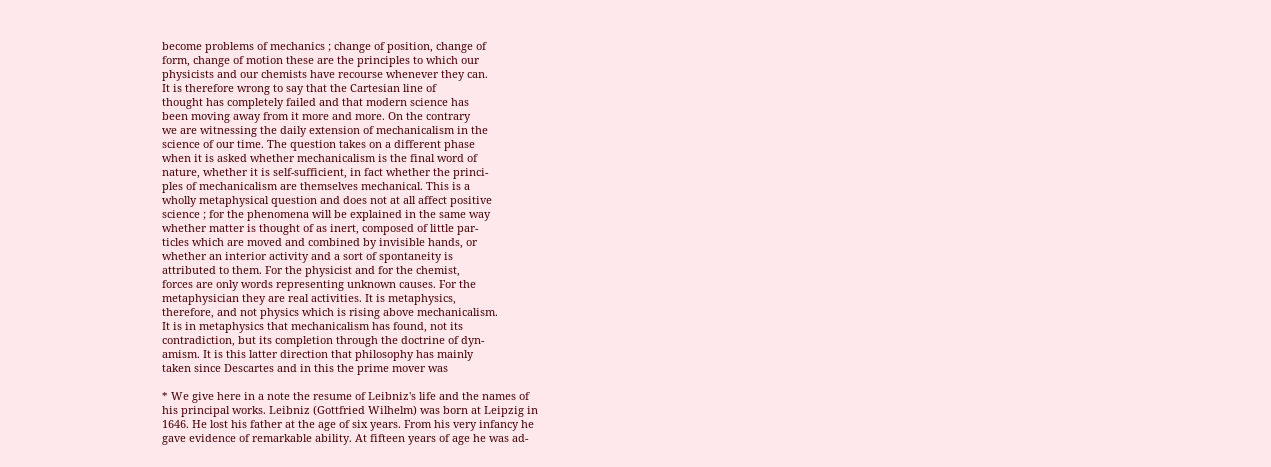become problems of mechanics ; change of position, change of
form, change of motion these are the principles to which our
physicists and our chemists have recourse whenever they can.
It is therefore wrong to say that the Cartesian line of
thought has completely failed and that modern science has
been moving away from it more and more. On the contrary
we are witnessing the daily extension of mechanicalism in the
science of our time. The question takes on a different phase
when it is asked whether mechanicalism is the final word of
nature, whether it is self-sufficient, in fact whether the princi-
ples of mechanicalism are themselves mechanical. This is a
wholly metaphysical question and does not at all affect positive
science ; for the phenomena will be explained in the same way
whether matter is thought of as inert, composed of little par-
ticles which are moved and combined by invisible hands, or
whether an interior activity and a sort of spontaneity is
attributed to them. For the physicist and for the chemist,
forces are only words representing unknown causes. For the
metaphysician they are real activities. It is metaphysics,
therefore, and not physics which is rising above mechanicalism.
It is in metaphysics that mechanicalism has found, not its
contradiction, but its completion through the doctrine of dyn-
amism. It is this latter direction that philosophy has mainly
taken since Descartes and in this the prime mover was

* We give here in a note the resume of Leibniz's life and the names of
his principal works. Leibniz (Gottfried Wilhelm) was born at Leipzig in
1646. He lost his father at the age of six years. From his very infancy he
gave evidence of remarkable ability. At fifteen years of age he was ad-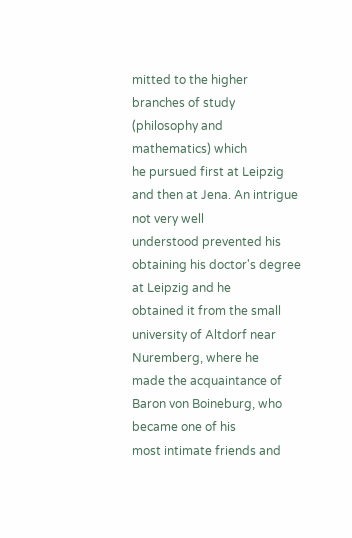mitted to the higher branches of study (philosophy and mathematics) which
he pursued first at Leipzig and then at Jena. An intrigue not very well
understood prevented his obtaining his doctor's degree at Leipzig and he
obtained it from the small university of Altdorf near Nuremberg, where he
made the acquaintance of Baron von Boineburg, who became one of his
most intimate friends and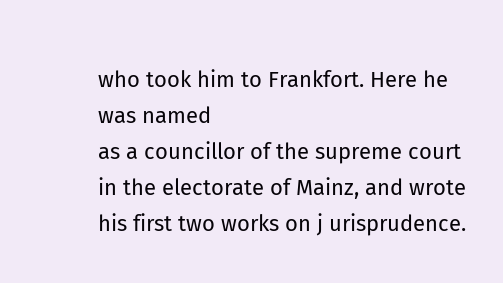who took him to Frankfort. Here he was named
as a councillor of the supreme court in the electorate of Mainz, and wrote
his first two works on j urisprudence.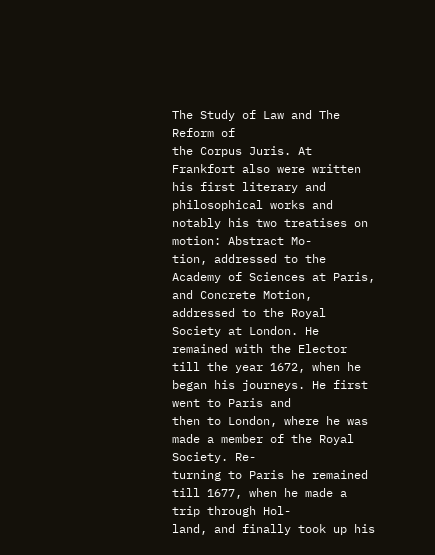The Study of Law and The Reform of
the Corpus Juris. At Frankfort also were written his first literary and
philosophical works and notably his two treatises on motion: Abstract Mo-
tion, addressed to the Academy of Sciences at Paris, and Concrete Motion,
addressed to the Royal Society at London. He remained with the Elector
till the year 1672, when he began his journeys. He first went to Paris and
then to London, where he was made a member of the Royal Society. Re-
turning to Paris he remained till 1677, when he made a trip through Hol-
land, and finally took up his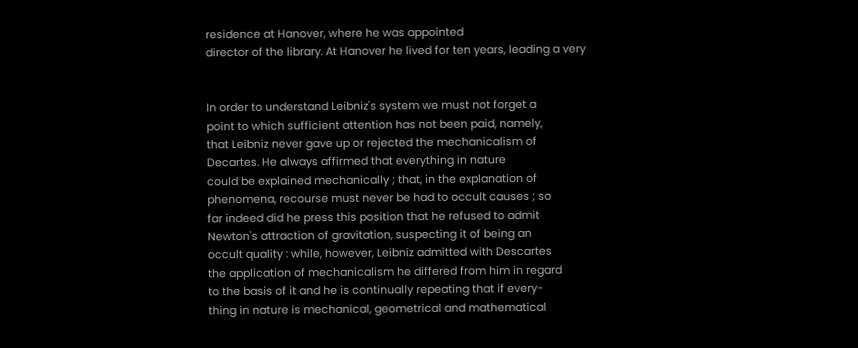residence at Hanover, where he was appointed
director of the library. At Hanover he lived for ten years, leading a very


In order to understand Leibniz's system we must not forget a
point to which sufficient attention has not been paid, namely,
that Leibniz never gave up or rejected the mechanicalism of
Decartes. He always affirmed that everything in nature
could be explained mechanically ; that, in the explanation of
phenomena, recourse must never be had to occult causes ; so
far indeed did he press this position that he refused to admit
Newton's attraction of gravitation, suspecting it of being an
occult quality : while, however, Leibniz admitted with Descartes
the application of mechanicalism he differed from him in regard
to the basis of it and he is continually repeating that if every-
thing in nature is mechanical, geometrical and mathematical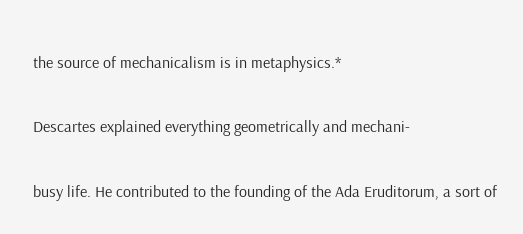the source of mechanicalism is in metaphysics.*

Descartes explained everything geometrically and mechani-

busy life. He contributed to the founding of the Ada Eruditorum, a sort of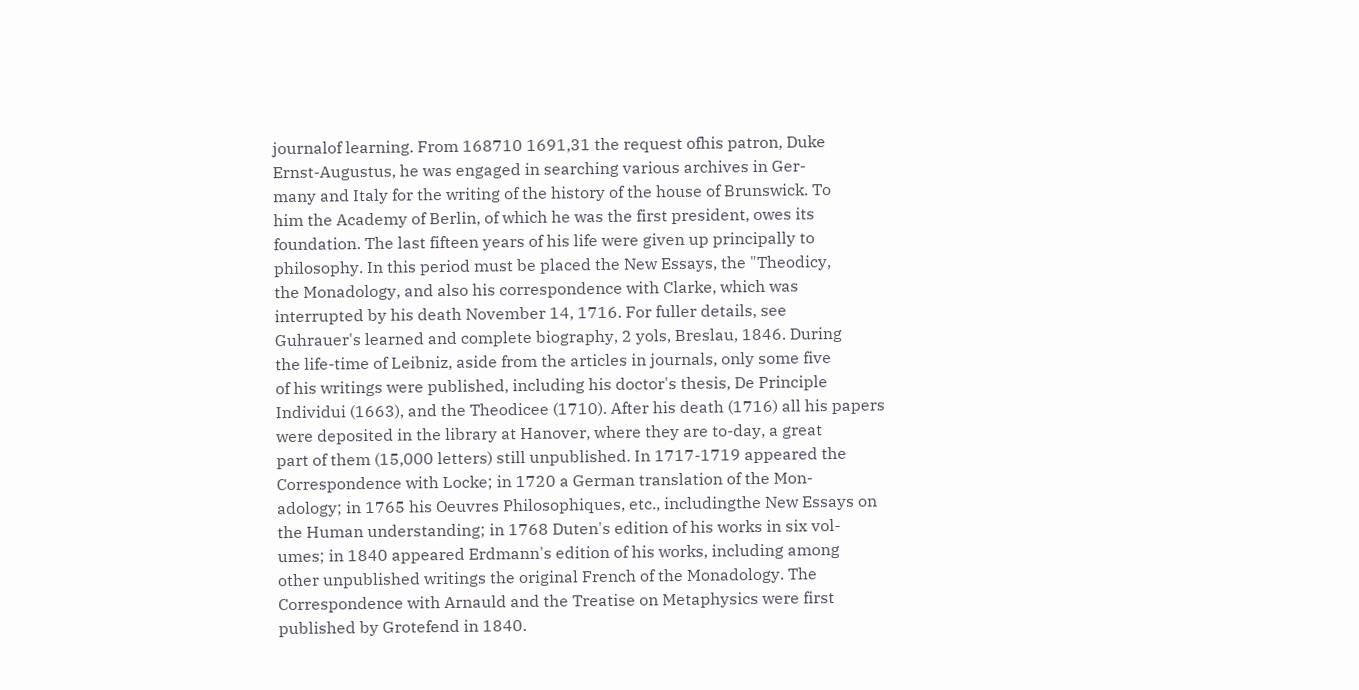journalof learning. From 168710 1691,31 the request ofhis patron, Duke
Ernst-Augustus, he was engaged in searching various archives in Ger-
many and Italy for the writing of the history of the house of Brunswick. To
him the Academy of Berlin, of which he was the first president, owes its
foundation. The last fifteen years of his life were given up principally to
philosophy. In this period must be placed the New Essays, the "Theodicy,
the Monadology, and also his correspondence with Clarke, which was
interrupted by his death November 14, 1716. For fuller details, see
Guhrauer's learned and complete biography, 2 yols, Breslau, 1846. During
the life-time of Leibniz, aside from the articles in journals, only some five
of his writings were published, including his doctor's thesis, De Principle
Individui (1663), and the Theodicee (1710). After his death (1716) all his papers
were deposited in the library at Hanover, where they are to-day, a great
part of them (15,000 letters) still unpublished. In 1717-1719 appeared the
Correspondence with Locke; in 1720 a German translation of the Mon-
adology; in 1765 his Oeuvres Philosophiques, etc., includingthe New Essays on
the Human understanding; in 1768 Duten's edition of his works in six vol-
umes; in 1840 appeared Erdmann's edition of his works, including among
other unpublished writings the original French of the Monadology. The
Correspondence with Arnauld and the Treatise on Metaphysics were first
published by Grotefend in 1840.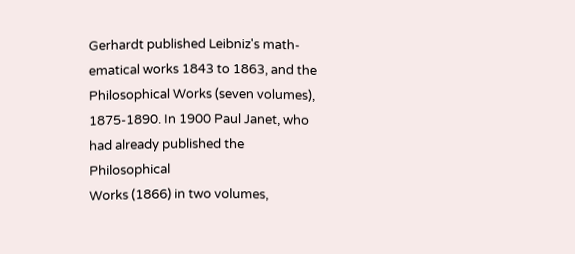Gerhardt published Leibniz's math-
ematical works 1843 to 1863, and the Philosophical Works (seven volumes),
1875-1890. In 1900 Paul Janet, who had already published the Philosophical
Works (1866) in two volumes,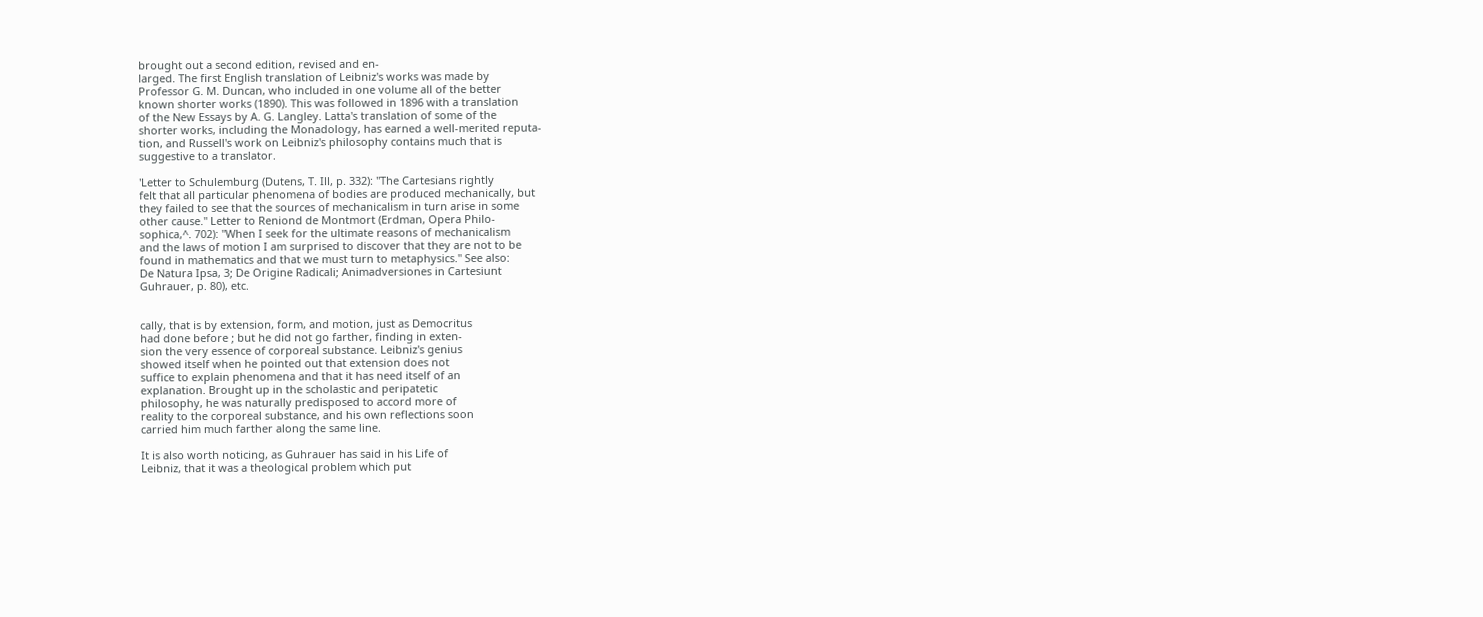brought out a second edition, revised and en-
larged. The first English translation of Leibniz's works was made by
Professor G. M. Duncan, who included in one volume all of the better
known shorter works (1890). This was followed in 1896 with a translation
of the New Essays by A. G. Langley. Latta's translation of some of the
shorter works, including the Monadology, has earned a well-merited reputa-
tion, and Russell's work on Leibniz's philosophy contains much that is
suggestive to a translator.

'Letter to Schulemburg (Dutens, T. Ill, p. 332): "The Cartesians rightly
felt that all particular phenomena of bodies are produced mechanically, but
they failed to see that the sources of mechanicalism in turn arise in some
other cause." Letter to Reniond de Montmort (Erdman, Opera Philo-
sophica,^. 702): "When I seek for the ultimate reasons of mechanicalism
and the laws of motion I am surprised to discover that they are not to be
found in mathematics and that we must turn to metaphysics." See also:
De Natura Ipsa, 3; De Origine Radicali; Animadversiones in Cartesiunt
Guhrauer, p. 80), etc.


cally, that is by extension, form, and motion, just as Democritus
had done before ; but he did not go farther, finding in exten-
sion the very essence of corporeal substance. Leibniz's genius
showed itself when he pointed out that extension does not
suffice to explain phenomena and that it has need itself of an
explanation. Brought up in the scholastic and peripatetic
philosophy, he was naturally predisposed to accord more of
reality to the corporeal substance, and his own reflections soon
carried him much farther along the same line.

It is also worth noticing, as Guhrauer has said in his Life of
Leibniz, that it was a theological problem which put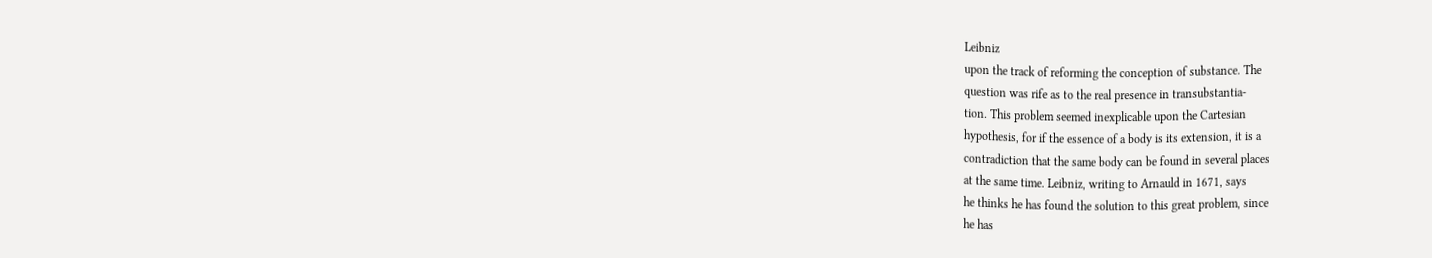Leibniz
upon the track of reforming the conception of substance. The
question was rife as to the real presence in transubstantia-
tion. This problem seemed inexplicable upon the Cartesian
hypothesis, for if the essence of a body is its extension, it is a
contradiction that the same body can be found in several places
at the same time. Leibniz, writing to Arnauld in 1671, says
he thinks he has found the solution to this great problem, since
he has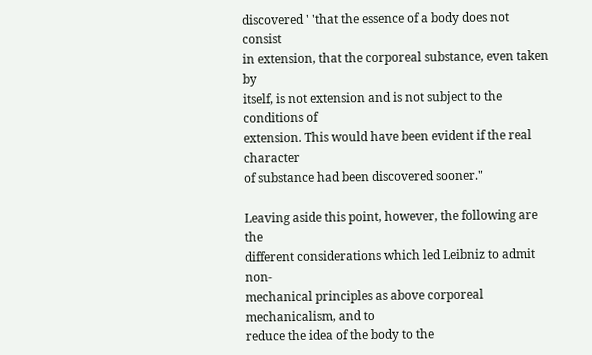discovered ' 'that the essence of a body does not consist
in extension, that the corporeal substance, even taken by
itself, is not extension and is not subject to the conditions of
extension. This would have been evident if the real character
of substance had been discovered sooner."

Leaving aside this point, however, the following are the
different considerations which led Leibniz to admit non-
mechanical principles as above corporeal mechanicalism, and to
reduce the idea of the body to the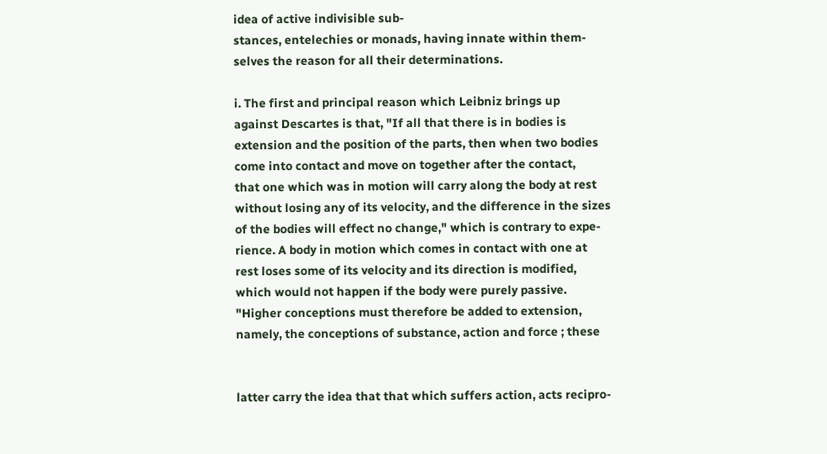idea of active indivisible sub-
stances, entelechies or monads, having innate within them-
selves the reason for all their determinations.

i. The first and principal reason which Leibniz brings up
against Descartes is that, "If all that there is in bodies is
extension and the position of the parts, then when two bodies
come into contact and move on together after the contact,
that one which was in motion will carry along the body at rest
without losing any of its velocity, and the difference in the sizes
of the bodies will effect no change," which is contrary to expe-
rience. A body in motion which comes in contact with one at
rest loses some of its velocity and its direction is modified,
which would not happen if the body were purely passive.
"Higher conceptions must therefore be added to extension,
namely, the conceptions of substance, action and force ; these


latter carry the idea that that which suffers action, acts recipro-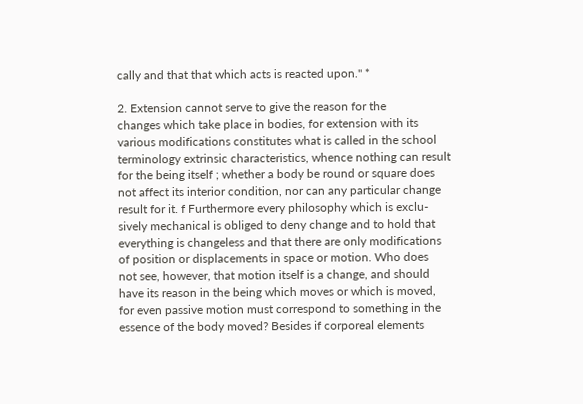cally and that that which acts is reacted upon." *

2. Extension cannot serve to give the reason for the
changes which take place in bodies, for extension with its
various modifications constitutes what is called in the school
terminology extrinsic characteristics, whence nothing can result
for the being itself ; whether a body be round or square does
not affect its interior condition, nor can any particular change
result for it. f Furthermore every philosophy which is exclu-
sively mechanical is obliged to deny change and to hold that
everything is changeless and that there are only modifications
of position or displacements in space or motion. Who does
not see, however, that motion itself is a change, and should
have its reason in the being which moves or which is moved,
for even passive motion must correspond to something in the
essence of the body moved? Besides if corporeal elements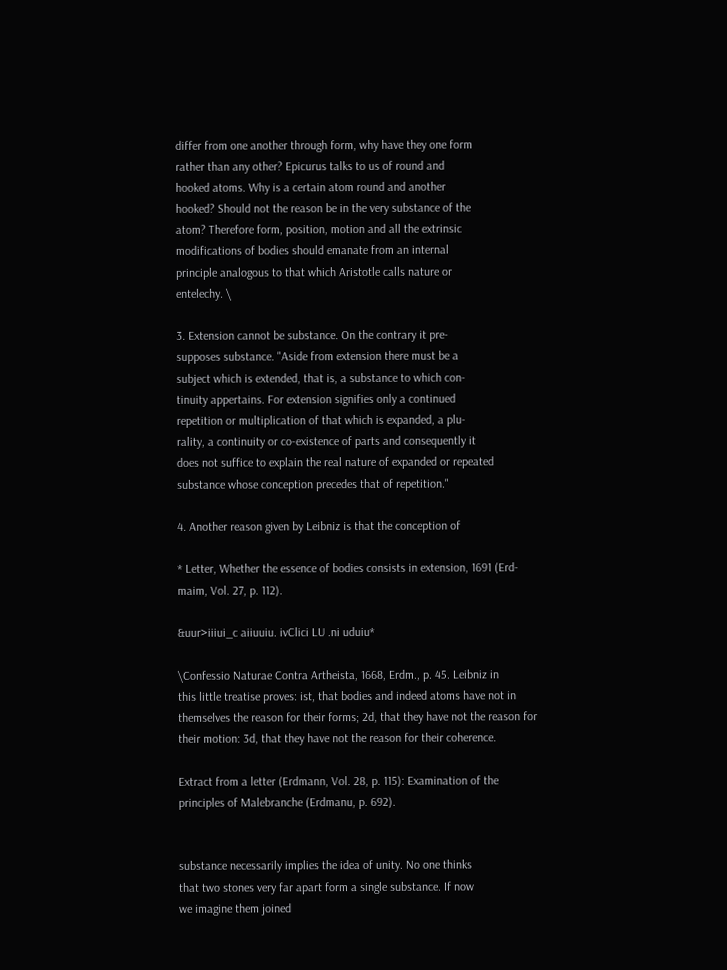differ from one another through form, why have they one form
rather than any other? Epicurus talks to us of round and
hooked atoms. Why is a certain atom round and another
hooked? Should not the reason be in the very substance of the
atom? Therefore form, position, motion and all the extrinsic
modifications of bodies should emanate from an internal
principle analogous to that which Aristotle calls nature or
entelechy. \

3. Extension cannot be substance. On the contrary it pre-
supposes substance. "Aside from extension there must be a
subject which is extended, that is, a substance to which con-
tinuity appertains. For extension signifies only a continued
repetition or multiplication of that which is expanded, a plu-
rality, a continuity or co-existence of parts and consequently it
does not suffice to explain the real nature of expanded or repeated
substance whose conception precedes that of repetition."

4. Another reason given by Leibniz is that the conception of

* Letter, Whether the essence of bodies consists in extension, 1691 (Erd-
maim, Vol. 27, p. 112).

&uur>iiiui_c aiiuuiu. ivClici LU .ni uduiu*

\Confessio Naturae Contra Artheista, 1668, Erdm., p. 45. Leibniz in
this little treatise proves: ist, that bodies and indeed atoms have not in
themselves the reason for their forms; 2d, that they have not the reason for
their motion: 3d, that they have not the reason for their coherence.

Extract from a letter (Erdmann, Vol. 28, p. 115): Examination of the
principles of Malebranche (Erdmanu, p. 692).


substance necessarily implies the idea of unity. No one thinks
that two stones very far apart form a single substance. If now
we imagine them joined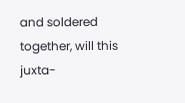and soldered together, will this juxta-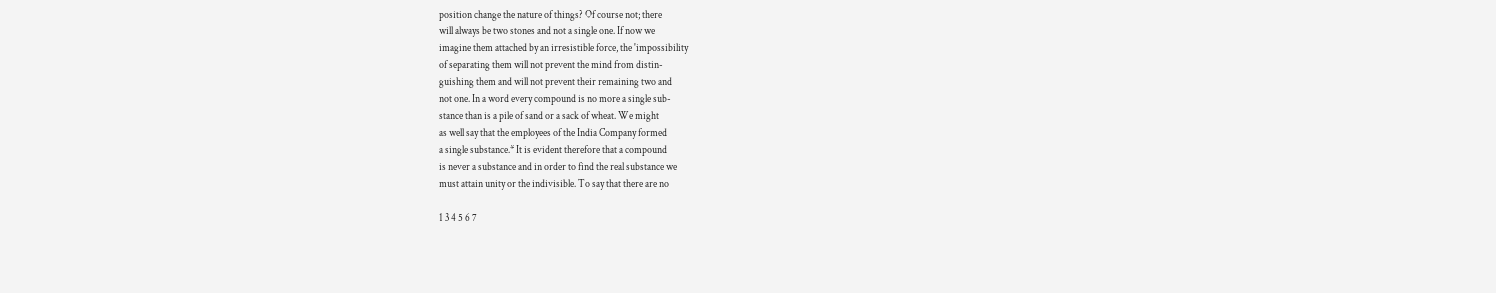position change the nature of things? Of course not; there
will always be two stones and not a single one. If now we
imagine them attached by an irresistible force, the 'impossibility
of separating them will not prevent the mind from distin-
guishing them and will not prevent their remaining two and
not one. In a word every compound is no more a single sub-
stance than is a pile of sand or a sack of wheat. We might
as well say that the employees of the India Company formed
a single substance.* It is evident therefore that a compound
is never a substance and in order to find the real substance we
must attain unity or the indivisible. To say that there are no

1 3 4 5 6 7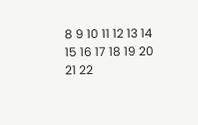8 9 10 11 12 13 14 15 16 17 18 19 20 21 22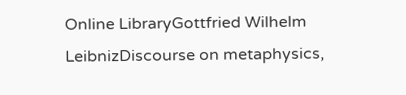Online LibraryGottfried Wilhelm LeibnizDiscourse on metaphysics,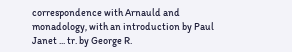correspondence with Arnauld and monadology, with an introduction by Paul Janet ... tr. by George R.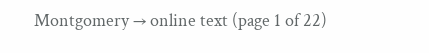Montgomery → online text (page 1 of 22)